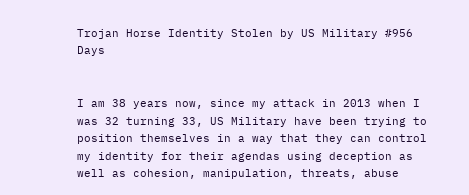Trojan Horse Identity Stolen by US Military #956 Days


I am 38 years now, since my attack in 2013 when I was 32 turning 33, US Military have been trying to position themselves in a way that they can control my identity for their agendas using deception as well as cohesion, manipulation, threats, abuse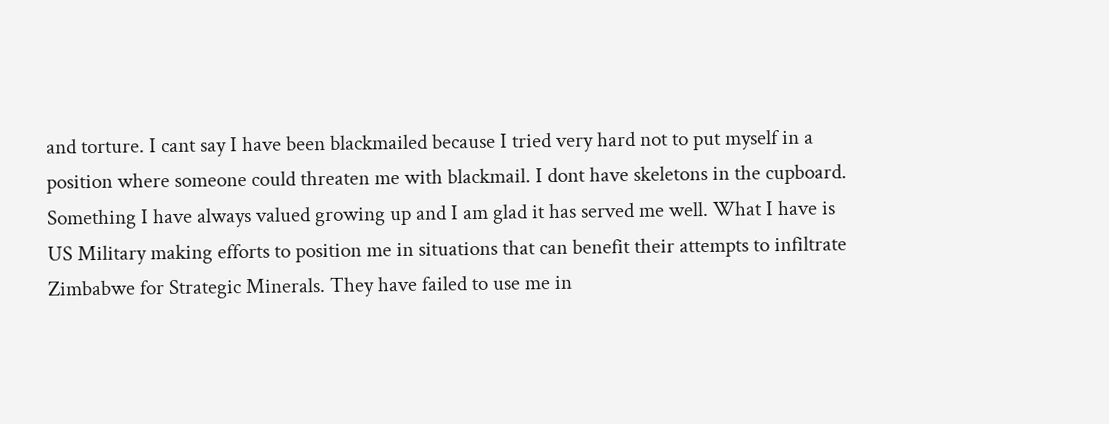and torture. I cant say I have been blackmailed because I tried very hard not to put myself in a position where someone could threaten me with blackmail. I dont have skeletons in the cupboard. Something I have always valued growing up and I am glad it has served me well. What I have is US Military making efforts to position me in situations that can benefit their attempts to infiltrate Zimbabwe for Strategic Minerals. They have failed to use me in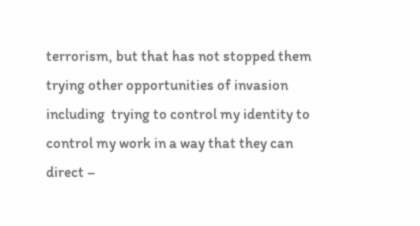terrorism, but that has not stopped them trying other opportunities of invasion including  trying to control my identity to control my work in a way that they can direct –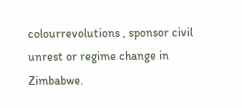colourrevolutions , sponsor civil unrest or regime change in Zimbabwe.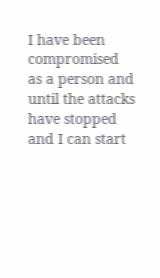I have been compromised as a person and until the attacks have stopped and I can start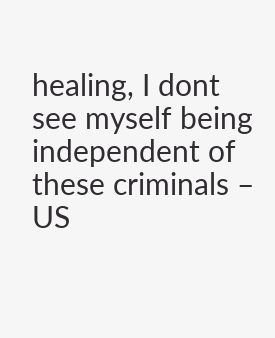healing, I dont see myself being independent of these criminals – US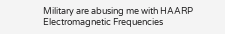Military are abusing me with HAARP Electromagnetic Frequencies